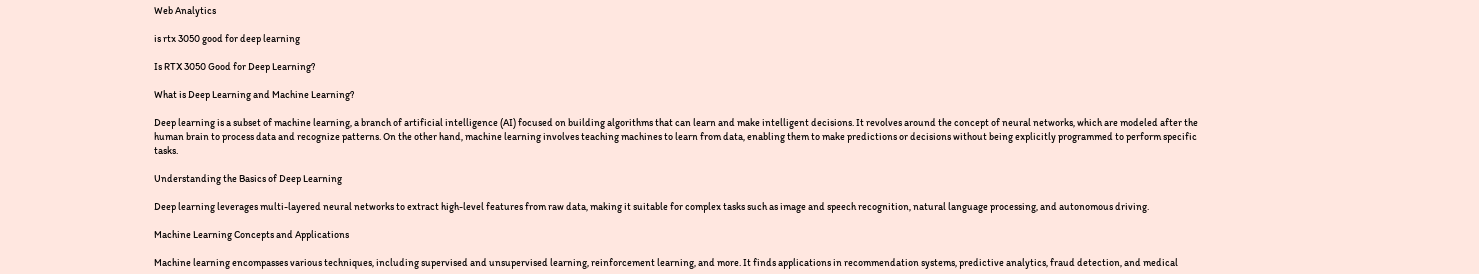Web Analytics

is rtx 3050 good for deep learning

Is RTX 3050 Good for Deep Learning?

What is Deep Learning and Machine Learning?

Deep learning is a subset of machine learning, a branch of artificial intelligence (AI) focused on building algorithms that can learn and make intelligent decisions. It revolves around the concept of neural networks, which are modeled after the human brain to process data and recognize patterns. On the other hand, machine learning involves teaching machines to learn from data, enabling them to make predictions or decisions without being explicitly programmed to perform specific tasks.

Understanding the Basics of Deep Learning

Deep learning leverages multi-layered neural networks to extract high-level features from raw data, making it suitable for complex tasks such as image and speech recognition, natural language processing, and autonomous driving.

Machine Learning Concepts and Applications

Machine learning encompasses various techniques, including supervised and unsupervised learning, reinforcement learning, and more. It finds applications in recommendation systems, predictive analytics, fraud detection, and medical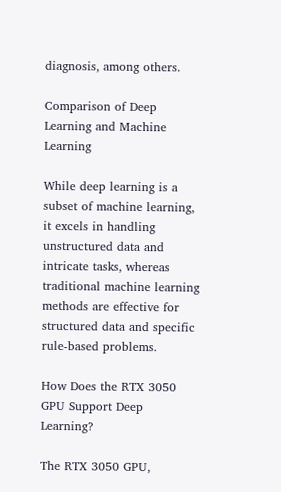diagnosis, among others.

Comparison of Deep Learning and Machine Learning

While deep learning is a subset of machine learning, it excels in handling unstructured data and intricate tasks, whereas traditional machine learning methods are effective for structured data and specific rule-based problems.

How Does the RTX 3050 GPU Support Deep Learning?

The RTX 3050 GPU,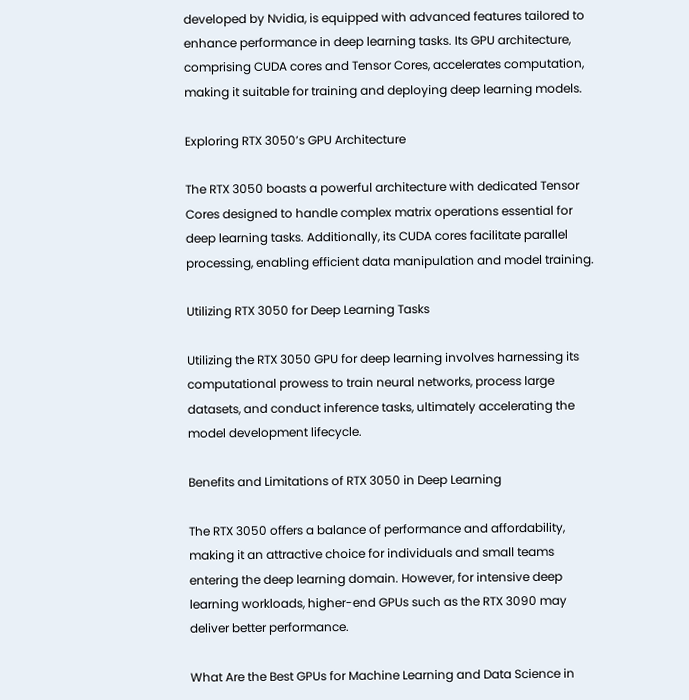developed by Nvidia, is equipped with advanced features tailored to enhance performance in deep learning tasks. Its GPU architecture, comprising CUDA cores and Tensor Cores, accelerates computation, making it suitable for training and deploying deep learning models.

Exploring RTX 3050’s GPU Architecture

The RTX 3050 boasts a powerful architecture with dedicated Tensor Cores designed to handle complex matrix operations essential for deep learning tasks. Additionally, its CUDA cores facilitate parallel processing, enabling efficient data manipulation and model training.

Utilizing RTX 3050 for Deep Learning Tasks

Utilizing the RTX 3050 GPU for deep learning involves harnessing its computational prowess to train neural networks, process large datasets, and conduct inference tasks, ultimately accelerating the model development lifecycle.

Benefits and Limitations of RTX 3050 in Deep Learning

The RTX 3050 offers a balance of performance and affordability, making it an attractive choice for individuals and small teams entering the deep learning domain. However, for intensive deep learning workloads, higher-end GPUs such as the RTX 3090 may deliver better performance.

What Are the Best GPUs for Machine Learning and Data Science in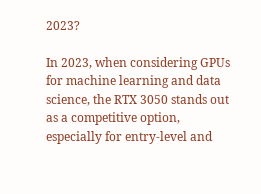2023?

In 2023, when considering GPUs for machine learning and data science, the RTX 3050 stands out as a competitive option, especially for entry-level and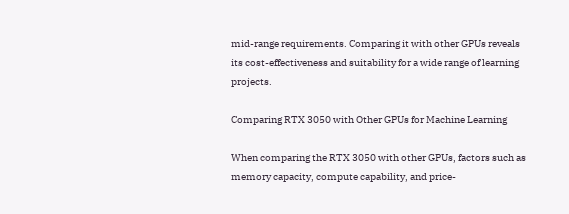mid-range requirements. Comparing it with other GPUs reveals its cost-effectiveness and suitability for a wide range of learning projects.

Comparing RTX 3050 with Other GPUs for Machine Learning

When comparing the RTX 3050 with other GPUs, factors such as memory capacity, compute capability, and price-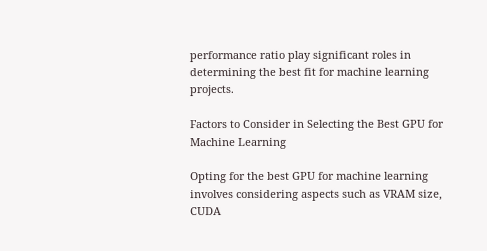performance ratio play significant roles in determining the best fit for machine learning projects.

Factors to Consider in Selecting the Best GPU for Machine Learning

Opting for the best GPU for machine learning involves considering aspects such as VRAM size, CUDA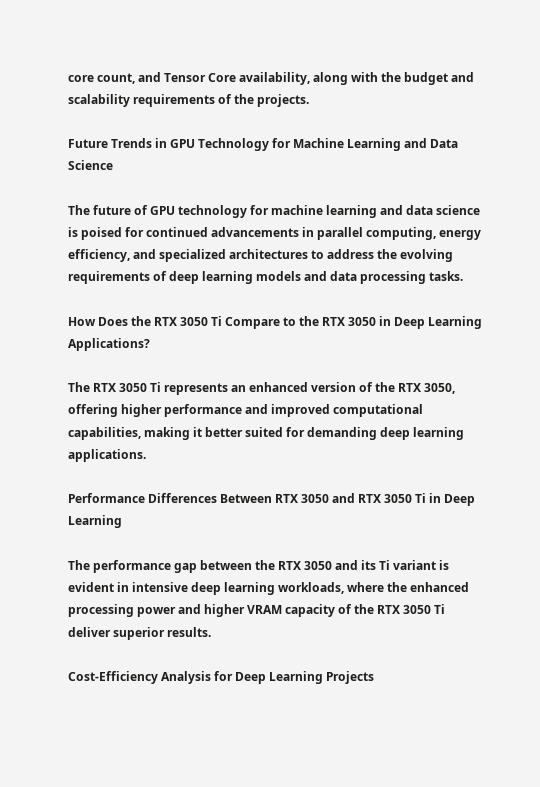core count, and Tensor Core availability, along with the budget and scalability requirements of the projects.

Future Trends in GPU Technology for Machine Learning and Data Science

The future of GPU technology for machine learning and data science is poised for continued advancements in parallel computing, energy efficiency, and specialized architectures to address the evolving requirements of deep learning models and data processing tasks.

How Does the RTX 3050 Ti Compare to the RTX 3050 in Deep Learning Applications?

The RTX 3050 Ti represents an enhanced version of the RTX 3050, offering higher performance and improved computational capabilities, making it better suited for demanding deep learning applications.

Performance Differences Between RTX 3050 and RTX 3050 Ti in Deep Learning

The performance gap between the RTX 3050 and its Ti variant is evident in intensive deep learning workloads, where the enhanced processing power and higher VRAM capacity of the RTX 3050 Ti deliver superior results.

Cost-Efficiency Analysis for Deep Learning Projects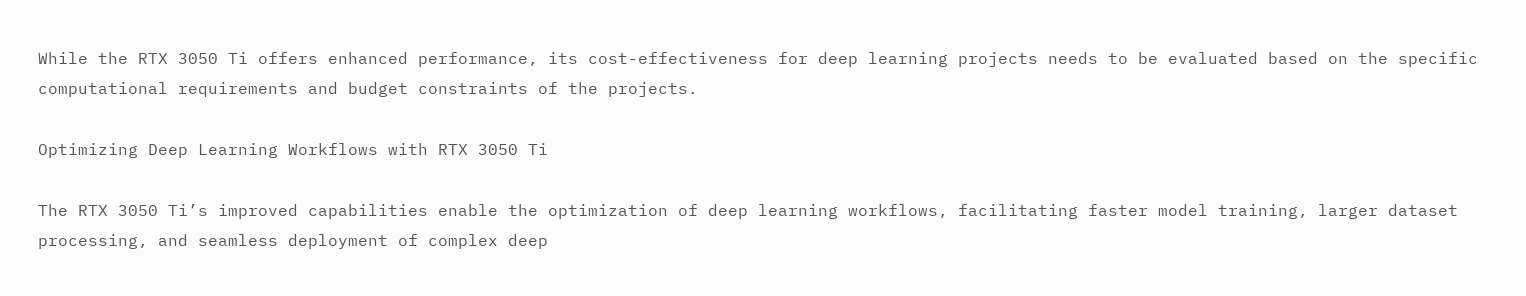While the RTX 3050 Ti offers enhanced performance, its cost-effectiveness for deep learning projects needs to be evaluated based on the specific computational requirements and budget constraints of the projects.

Optimizing Deep Learning Workflows with RTX 3050 Ti

The RTX 3050 Ti’s improved capabilities enable the optimization of deep learning workflows, facilitating faster model training, larger dataset processing, and seamless deployment of complex deep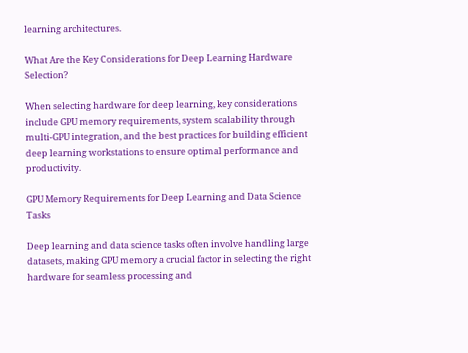learning architectures.

What Are the Key Considerations for Deep Learning Hardware Selection?

When selecting hardware for deep learning, key considerations include GPU memory requirements, system scalability through multi-GPU integration, and the best practices for building efficient deep learning workstations to ensure optimal performance and productivity.

GPU Memory Requirements for Deep Learning and Data Science Tasks

Deep learning and data science tasks often involve handling large datasets, making GPU memory a crucial factor in selecting the right hardware for seamless processing and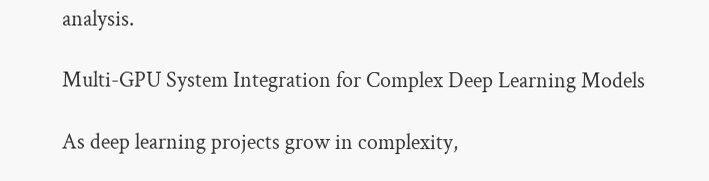analysis.

Multi-GPU System Integration for Complex Deep Learning Models

As deep learning projects grow in complexity,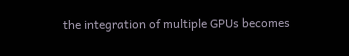the integration of multiple GPUs becomes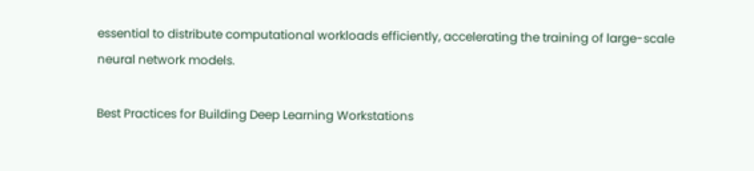essential to distribute computational workloads efficiently, accelerating the training of large-scale neural network models.

Best Practices for Building Deep Learning Workstations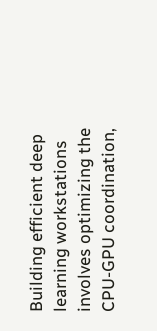Building efficient deep learning workstations involves optimizing the CPU-GPU coordination,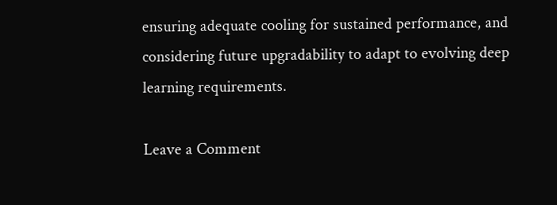ensuring adequate cooling for sustained performance, and considering future upgradability to adapt to evolving deep learning requirements.

Leave a Comment